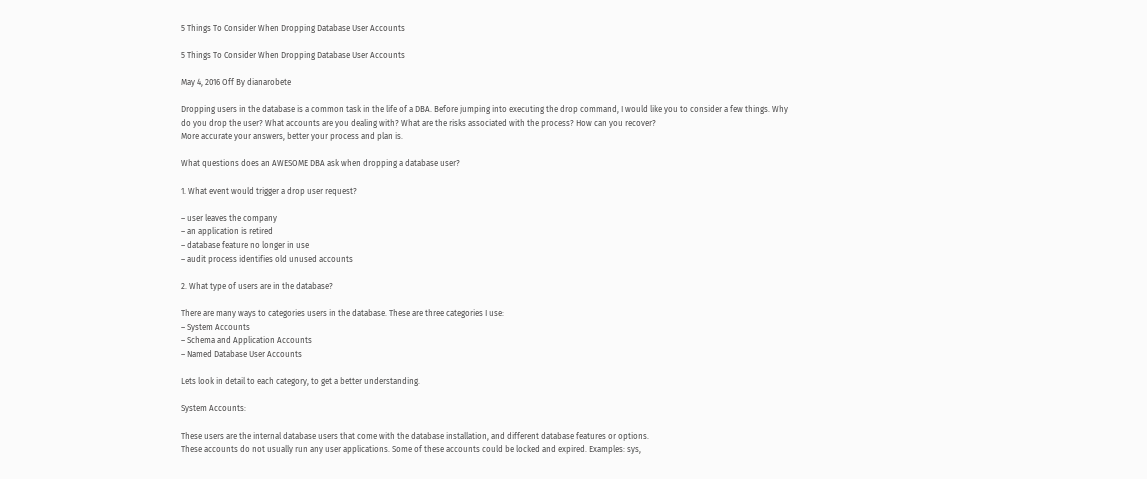5 Things To Consider When Dropping Database User Accounts

5 Things To Consider When Dropping Database User Accounts

May 4, 2016 Off By dianarobete

Dropping users in the database is a common task in the life of a DBA. Before jumping into executing the drop command, I would like you to consider a few things. Why do you drop the user? What accounts are you dealing with? What are the risks associated with the process? How can you recover?
More accurate your answers, better your process and plan is.

What questions does an AWESOME DBA ask when dropping a database user?

1. What event would trigger a drop user request?

– user leaves the company
– an application is retired
– database feature no longer in use
– audit process identifies old unused accounts

2. What type of users are in the database?

There are many ways to categories users in the database. These are three categories I use:
– System Accounts
– Schema and Application Accounts
– Named Database User Accounts

Lets look in detail to each category, to get a better understanding.

System Accounts:

These users are the internal database users that come with the database installation, and different database features or options.
These accounts do not usually run any user applications. Some of these accounts could be locked and expired. Examples: sys,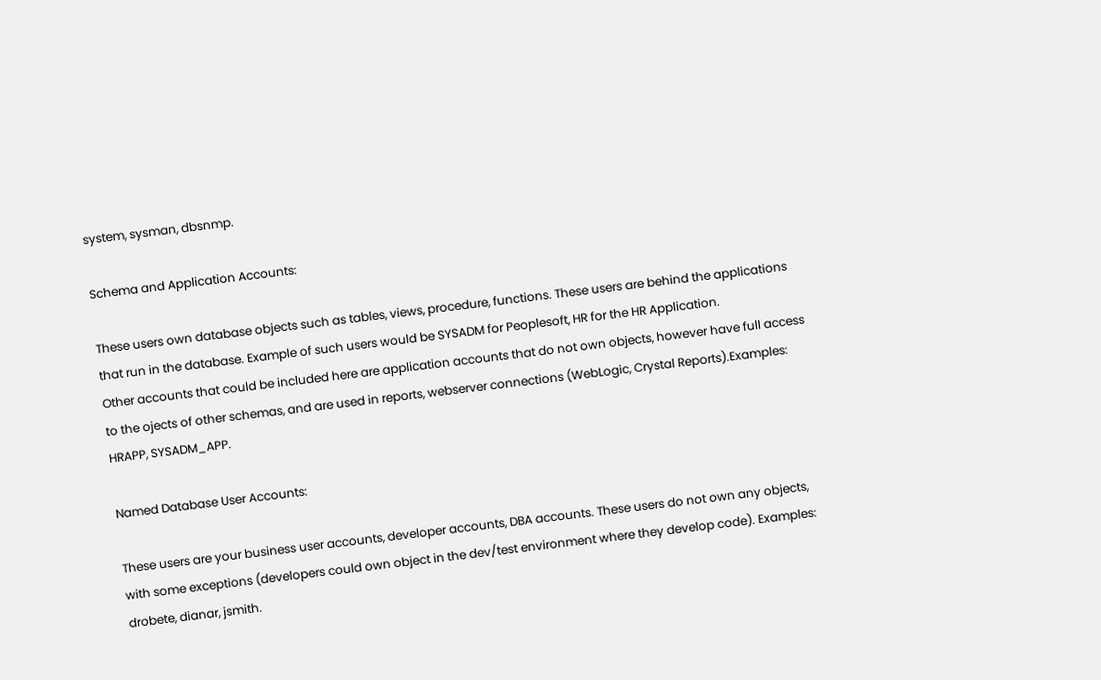system, sysman, dbsnmp.

Schema and Application Accounts:

These users own database objects such as tables, views, procedure, functions. These users are behind the applications that run in the database. Example of such users would be SYSADM for Peoplesoft, HR for the HR Application.
Other accounts that could be included here are application accounts that do not own objects, however have full access to the ojects of other schemas, and are used in reports, webserver connections (WebLogic, Crystal Reports).Examples: HRAPP, SYSADM_APP.

Named Database User Accounts:

These users are your business user accounts, developer accounts, DBA accounts. These users do not own any objects, with some exceptions (developers could own object in the dev/test environment where they develop code). Examples: drobete, dianar, jsmith.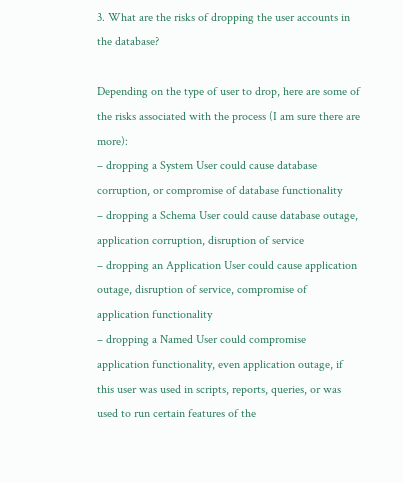3. What are the risks of dropping the user accounts in the database?

Depending on the type of user to drop, here are some of the risks associated with the process (I am sure there are more):
– dropping a System User could cause database corruption, or compromise of database functionality
– dropping a Schema User could cause database outage, application corruption, disruption of service
– dropping an Application User could cause application outage, disruption of service, compromise of application functionality
– dropping a Named User could compromise application functionality, even application outage, if this user was used in scripts, reports, queries, or was used to run certain features of the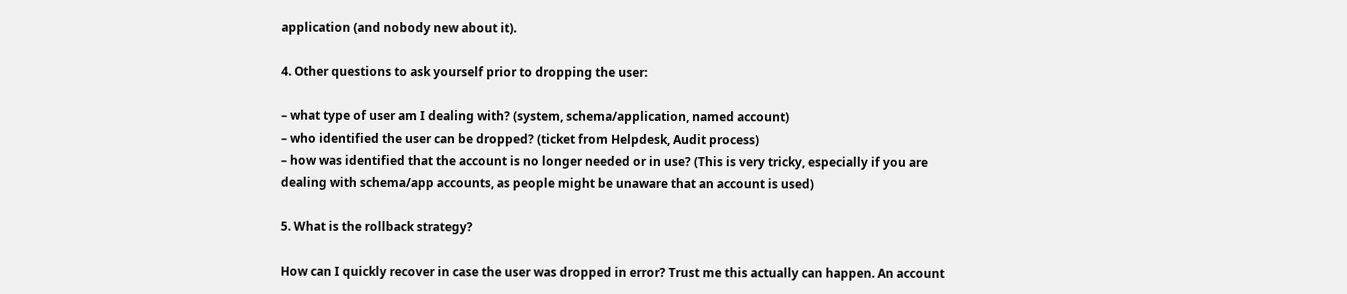application (and nobody new about it).

4. Other questions to ask yourself prior to dropping the user:

– what type of user am I dealing with? (system, schema/application, named account)
– who identified the user can be dropped? (ticket from Helpdesk, Audit process)
– how was identified that the account is no longer needed or in use? (This is very tricky, especially if you are dealing with schema/app accounts, as people might be unaware that an account is used)

5. What is the rollback strategy?

How can I quickly recover in case the user was dropped in error? Trust me this actually can happen. An account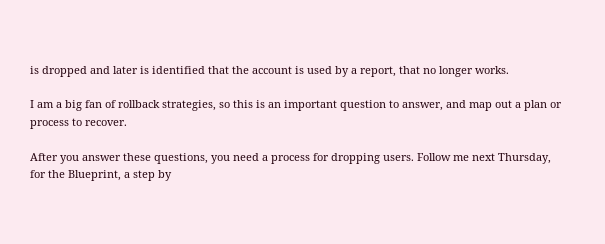is dropped and later is identified that the account is used by a report, that no longer works.

I am a big fan of rollback strategies, so this is an important question to answer, and map out a plan or process to recover.

After you answer these questions, you need a process for dropping users. Follow me next Thursday, for the Blueprint, a step by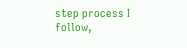step process I follow,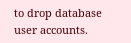to drop database user accounts.